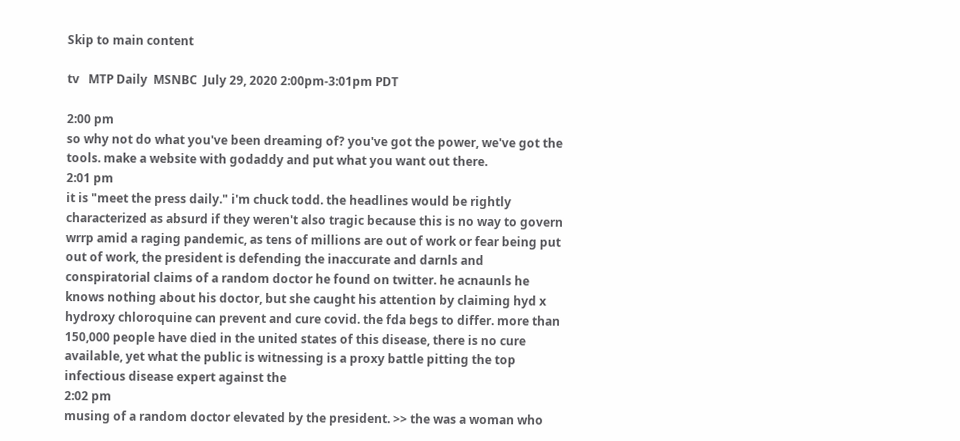Skip to main content

tv   MTP Daily  MSNBC  July 29, 2020 2:00pm-3:01pm PDT

2:00 pm
so why not do what you've been dreaming of? you've got the power, we've got the tools. make a website with godaddy and put what you want out there.
2:01 pm
it is "meet the press daily." i'm chuck todd. the headlines would be rightly characterized as absurd if they weren't also tragic because this is no way to govern wrrp amid a raging pandemic, as tens of millions are out of work or fear being put out of work, the president is defending the inaccurate and darnls and conspiratorial claims of a random doctor he found on twitter. he acnaunls he knows nothing about his doctor, but she caught his attention by claiming hyd x hydroxy chloroquine can prevent and cure covid. the fda begs to differ. more than 150,000 people have died in the united states of this disease, there is no cure available, yet what the public is witnessing is a proxy battle pitting the top infectious disease expert against the
2:02 pm
musing of a random doctor elevated by the president. >> the was a woman who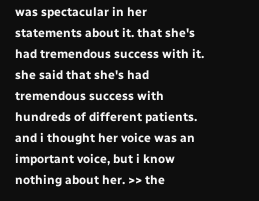was spectacular in her statements about it. that she's had tremendous success with it. she said that she's had tremendous success with hundreds of different patients. and i thought her voice was an important voice, but i know nothing about her. >> the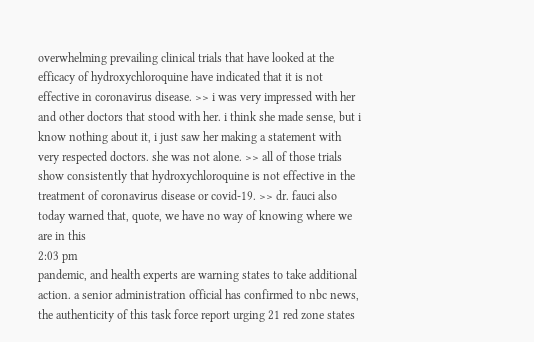overwhelming prevailing clinical trials that have looked at the efficacy of hydroxychloroquine have indicated that it is not effective in coronavirus disease. >> i was very impressed with her and other doctors that stood with her. i think she made sense, but i know nothing about it, i just saw her making a statement with very respected doctors. she was not alone. >> all of those trials show consistently that hydroxychloroquine is not effective in the treatment of coronavirus disease or covid-19. >> dr. fauci also today warned that, quote, we have no way of knowing where we are in this
2:03 pm
pandemic, and health experts are warning states to take additional action. a senior administration official has confirmed to nbc news, the authenticity of this task force report urging 21 red zone states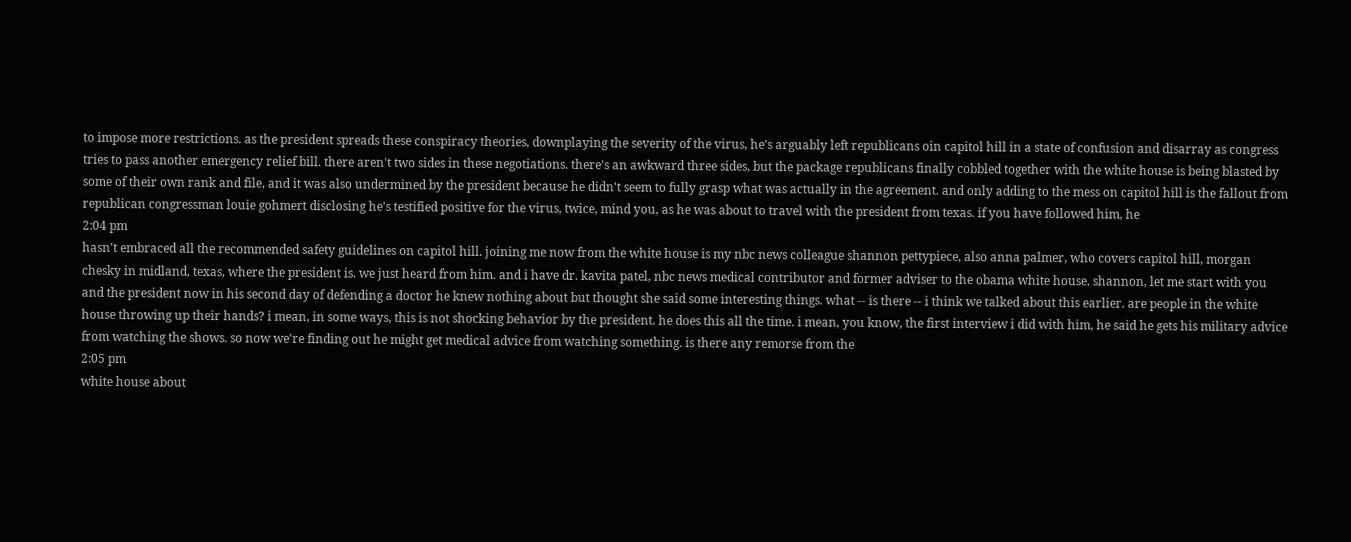to impose more restrictions. as the president spreads these conspiracy theories, downplaying the severity of the virus, he's arguably left republicans oin capitol hill in a state of confusion and disarray as congress tries to pass another emergency relief bill. there aren't two sides in these negotiations. there's an awkward three sides, but the package republicans finally cobbled together with the white house is being blasted by some of their own rank and file, and it was also undermined by the president because he didn't seem to fully grasp what was actually in the agreement. and only adding to the mess on capitol hill is the fallout from republican congressman louie gohmert disclosing he's testified positive for the virus, twice, mind you, as he was about to travel with the president from texas. if you have followed him, he
2:04 pm
hasn't embraced all the recommended safety guidelines on capitol hill. joining me now from the white house is my nbc news colleague shannon pettypiece, also anna palmer, who covers capitol hill, morgan chesky in midland, texas, where the president is. we just heard from him. and i have dr. kavita patel, nbc news medical contributor and former adviser to the obama white house. shannon, let me start with you and the president now in his second day of defending a doctor he knew nothing about but thought she said some interesting things. what -- is there -- i think we talked about this earlier. are people in the white house throwing up their hands? i mean, in some ways, this is not shocking behavior by the president. he does this all the time. i mean, you know, the first interview i did with him, he said he gets his military advice from watching the shows. so now we're finding out he might get medical advice from watching something. is there any remorse from the
2:05 pm
white house about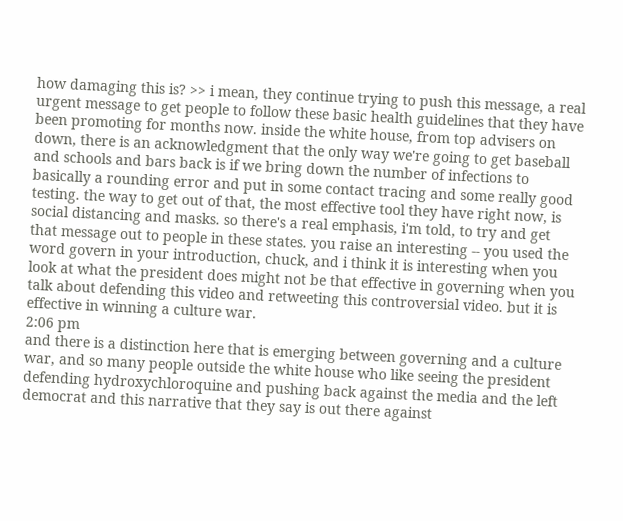how damaging this is? >> i mean, they continue trying to push this message, a real urgent message to get people to follow these basic health guidelines that they have been promoting for months now. inside the white house, from top advisers on down, there is an acknowledgment that the only way we're going to get baseball and schools and bars back is if we bring down the number of infections to basically a rounding error and put in some contact tracing and some really good testing. the way to get out of that, the most effective tool they have right now, is social distancing and masks. so there's a real emphasis, i'm told, to try and get that message out to people in these states. you raise an interesting -- you used the word govern in your introduction, chuck, and i think it is interesting when you look at what the president does might not be that effective in governing when you talk about defending this video and retweeting this controversial video. but it is effective in winning a culture war.
2:06 pm
and there is a distinction here that is emerging between governing and a culture war, and so many people outside the white house who like seeing the president defending hydroxychloroquine and pushing back against the media and the left democrat and this narrative that they say is out there against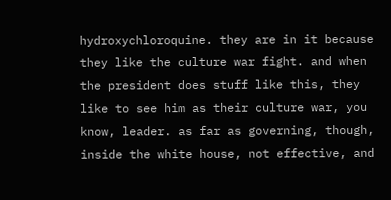hydroxychloroquine. they are in it because they like the culture war fight. and when the president does stuff like this, they like to see him as their culture war, you know, leader. as far as governing, though, inside the white house, not effective, and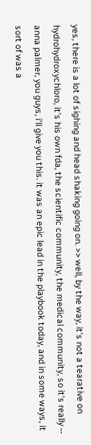yes, there is a lot of sighing and head shaking going on. >> well, by the way, it's not a tearative on hydrohydroxychloro, it's his own fda, the scientific community, the medical community, so it's really -- anna palmer, you guys, i'll give you this. it was an epic lead in the playbook today, and in some ways, it sort of was a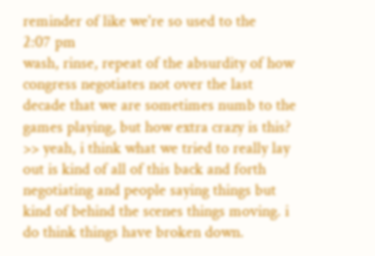reminder of like we're so used to the
2:07 pm
wash, rinse, repeat of the absurdity of how congress negotiates not over the last decade that we are sometimes numb to the games playing, but how extra crazy is this? >> yeah, i think what we tried to really lay out is kind of all of this back and forth negotiating and people saying things but kind of behind the scenes things moving. i do think things have broken down.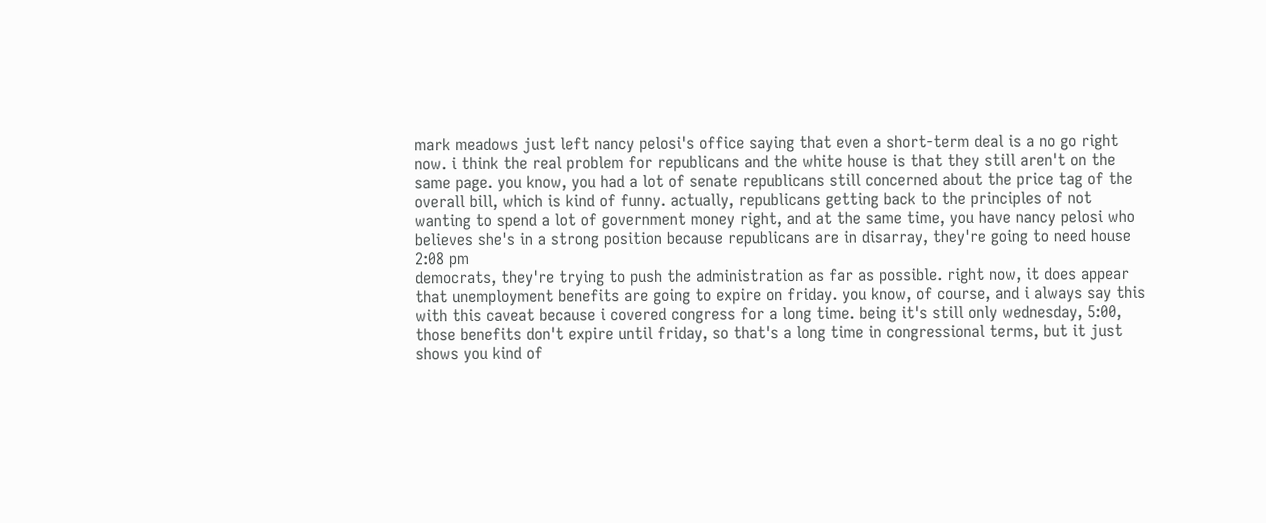mark meadows just left nancy pelosi's office saying that even a short-term deal is a no go right now. i think the real problem for republicans and the white house is that they still aren't on the same page. you know, you had a lot of senate republicans still concerned about the price tag of the overall bill, which is kind of funny. actually, republicans getting back to the principles of not wanting to spend a lot of government money right, and at the same time, you have nancy pelosi who believes she's in a strong position because republicans are in disarray, they're going to need house
2:08 pm
democrats, they're trying to push the administration as far as possible. right now, it does appear that unemployment benefits are going to expire on friday. you know, of course, and i always say this with this caveat because i covered congress for a long time. being it's still only wednesday, 5:00, those benefits don't expire until friday, so that's a long time in congressional terms, but it just shows you kind of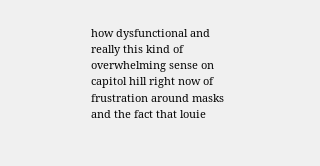how dysfunctional and really this kind of overwhelming sense on capitol hill right now of frustration around masks and the fact that louie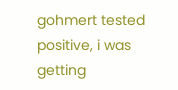gohmert tested positive, i was getting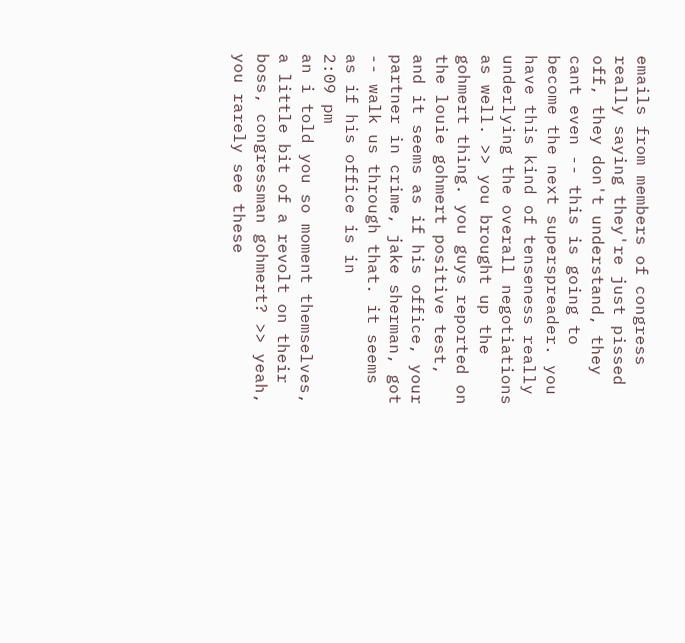emails from members of congress really saying they're just pissed off, they don't understand, they cant even -- this is going to become the next superspreader. you have this kind of tenseness really underlying the overall negotiations as well. >> you brought up the gohmert thing. you guys reported on the louie gohmert positive test, and it seems as if his office, your partner in crime, jake sherman, got -- walk us through that. it seems as if his office is in
2:09 pm
an i told you so moment themselves, a little bit of a revolt on their boss, congressman gohmert? >> yeah, you rarely see these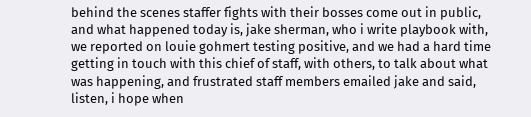behind the scenes staffer fights with their bosses come out in public, and what happened today is, jake sherman, who i write playbook with, we reported on louie gohmert testing positive, and we had a hard time getting in touch with this chief of staff, with others, to talk about what was happening, and frustrated staff members emailed jake and said, listen, i hope when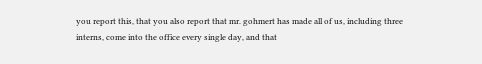you report this, that you also report that mr. gohmert has made all of us, including three interns, come into the office every single day, and that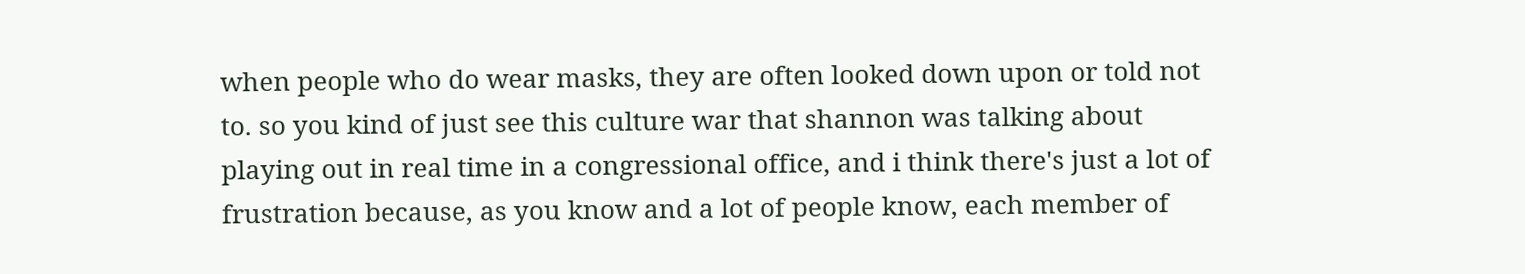when people who do wear masks, they are often looked down upon or told not to. so you kind of just see this culture war that shannon was talking about playing out in real time in a congressional office, and i think there's just a lot of frustration because, as you know and a lot of people know, each member of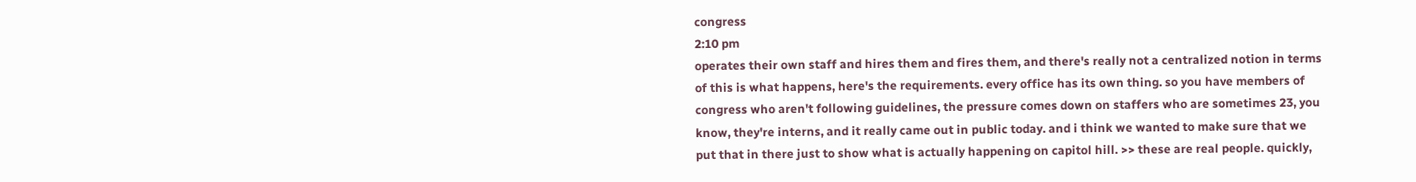congress
2:10 pm
operates their own staff and hires them and fires them, and there's really not a centralized notion in terms of this is what happens, here's the requirements. every office has its own thing. so you have members of congress who aren't following guidelines, the pressure comes down on staffers who are sometimes 23, you know, they're interns, and it really came out in public today. and i think we wanted to make sure that we put that in there just to show what is actually happening on capitol hill. >> these are real people. quickly,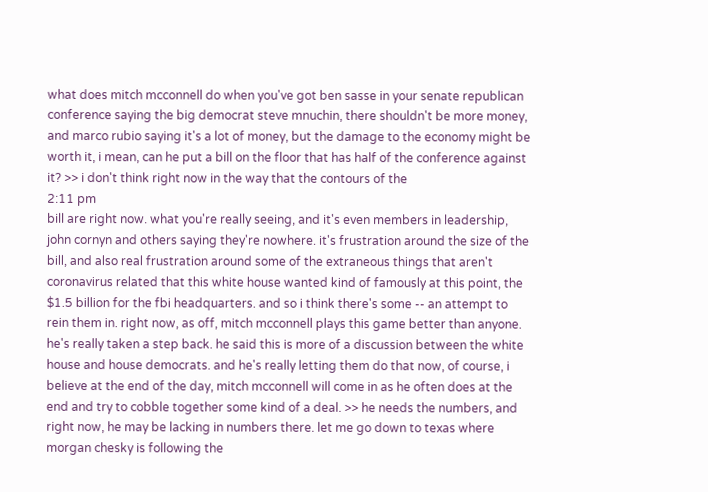what does mitch mcconnell do when you've got ben sasse in your senate republican conference saying the big democrat steve mnuchin, there shouldn't be more money, and marco rubio saying it's a lot of money, but the damage to the economy might be worth it, i mean, can he put a bill on the floor that has half of the conference against it? >> i don't think right now in the way that the contours of the
2:11 pm
bill are right now. what you're really seeing, and it's even members in leadership, john cornyn and others saying they're nowhere. it's frustration around the size of the bill, and also real frustration around some of the extraneous things that aren't coronavirus related that this white house wanted kind of famously at this point, the $1.5 billion for the fbi headquarters. and so i think there's some -- an attempt to rein them in. right now, as off, mitch mcconnell plays this game better than anyone. he's really taken a step back. he said this is more of a discussion between the white house and house democrats. and he's really letting them do that now, of course, i believe at the end of the day, mitch mcconnell will come in as he often does at the end and try to cobble together some kind of a deal. >> he needs the numbers, and right now, he may be lacking in numbers there. let me go down to texas where morgan chesky is following the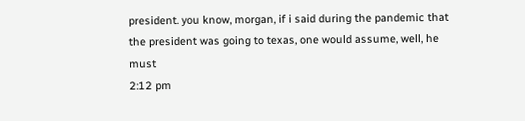president. you know, morgan, if i said during the pandemic that the president was going to texas, one would assume, well, he must
2:12 pm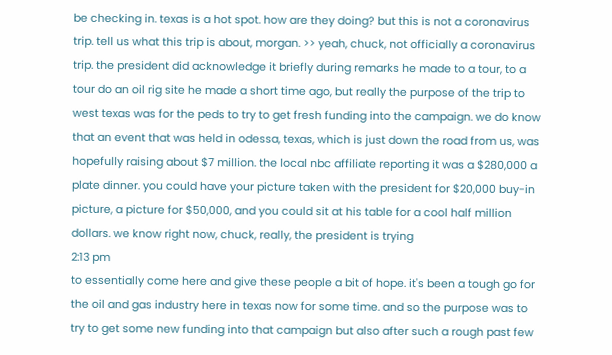be checking in. texas is a hot spot. how are they doing? but this is not a coronavirus trip. tell us what this trip is about, morgan. >> yeah, chuck, not officially a coronavirus trip. the president did acknowledge it briefly during remarks he made to a tour, to a tour do an oil rig site he made a short time ago, but really the purpose of the trip to west texas was for the peds to try to get fresh funding into the campaign. we do know that an event that was held in odessa, texas, which is just down the road from us, was hopefully raising about $7 million. the local nbc affiliate reporting it was a $280,000 a plate dinner. you could have your picture taken with the president for $20,000 buy-in picture, a picture for $50,000, and you could sit at his table for a cool half million dollars. we know right now, chuck, really, the president is trying
2:13 pm
to essentially come here and give these people a bit of hope. it's been a tough go for the oil and gas industry here in texas now for some time. and so the purpose was to try to get some new funding into that campaign but also after such a rough past few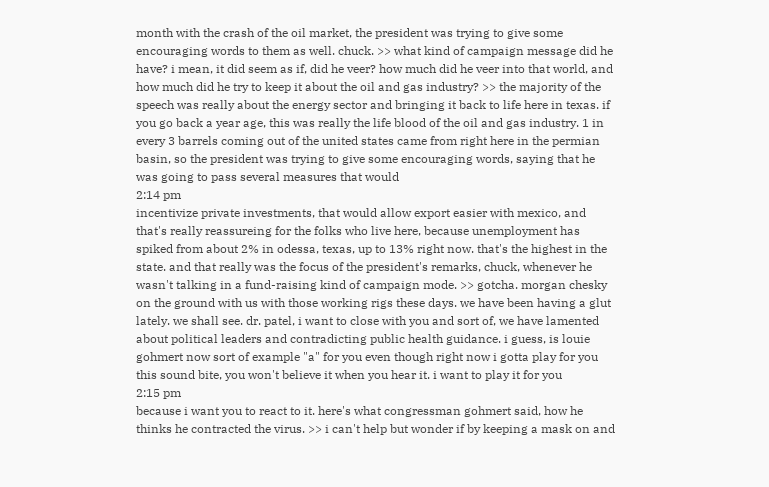month with the crash of the oil market, the president was trying to give some encouraging words to them as well. chuck. >> what kind of campaign message did he have? i mean, it did seem as if, did he veer? how much did he veer into that world, and how much did he try to keep it about the oil and gas industry? >> the majority of the speech was really about the energy sector and bringing it back to life here in texas. if you go back a year age, this was really the life blood of the oil and gas industry. 1 in every 3 barrels coming out of the united states came from right here in the permian basin, so the president was trying to give some encouraging words, saying that he was going to pass several measures that would
2:14 pm
incentivize private investments, that would allow export easier with mexico, and that's really reassureing for the folks who live here, because unemployment has spiked from about 2% in odessa, texas, up to 13% right now. that's the highest in the state. and that really was the focus of the president's remarks, chuck, whenever he wasn't talking in a fund-raising kind of campaign mode. >> gotcha. morgan chesky on the ground with us with those working rigs these days. we have been having a glut lately. we shall see. dr. patel, i want to close with you and sort of, we have lamented about political leaders and contradicting public health guidance. i guess, is louie gohmert now sort of example "a" for you even though right now i gotta play for you this sound bite, you won't believe it when you hear it. i want to play it for you
2:15 pm
because i want you to react to it. here's what congressman gohmert said, how he thinks he contracted the virus. >> i can't help but wonder if by keeping a mask on and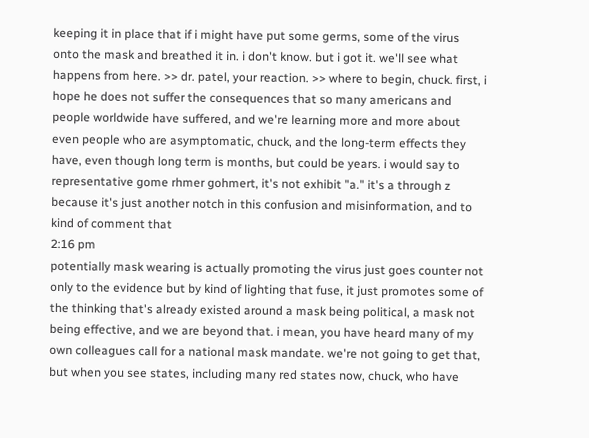keeping it in place that if i might have put some germs, some of the virus onto the mask and breathed it in. i don't know. but i got it. we'll see what happens from here. >> dr. patel, your reaction. >> where to begin, chuck. first, i hope he does not suffer the consequences that so many americans and people worldwide have suffered, and we're learning more and more about even people who are asymptomatic, chuck, and the long-term effects they have, even though long term is months, but could be years. i would say to representative gome rhmer gohmert, it's not exhibit "a." it's a through z because it's just another notch in this confusion and misinformation, and to kind of comment that
2:16 pm
potentially mask wearing is actually promoting the virus just goes counter not only to the evidence but by kind of lighting that fuse, it just promotes some of the thinking that's already existed around a mask being political, a mask not being effective, and we are beyond that. i mean, you have heard many of my own colleagues call for a national mask mandate. we're not going to get that, but when you see states, including many red states now, chuck, who have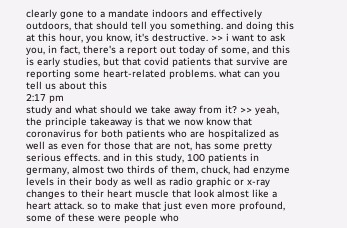clearly gone to a mandate indoors and effectively outdoors, that should tell you something. and doing this at this hour, you know, it's destructive. >> i want to ask you, in fact, there's a report out today of some, and this is early studies, but that covid patients that survive are reporting some heart-related problems. what can you tell us about this
2:17 pm
study and what should we take away from it? >> yeah, the principle takeaway is that we now know that coronavirus for both patients who are hospitalized as well as even for those that are not, has some pretty serious effects. and in this study, 100 patients in germany, almost two thirds of them, chuck, had enzyme levels in their body as well as radio graphic or x-ray changes to their heart muscle that look almost like a heart attack. so to make that just even more profound, some of these were people who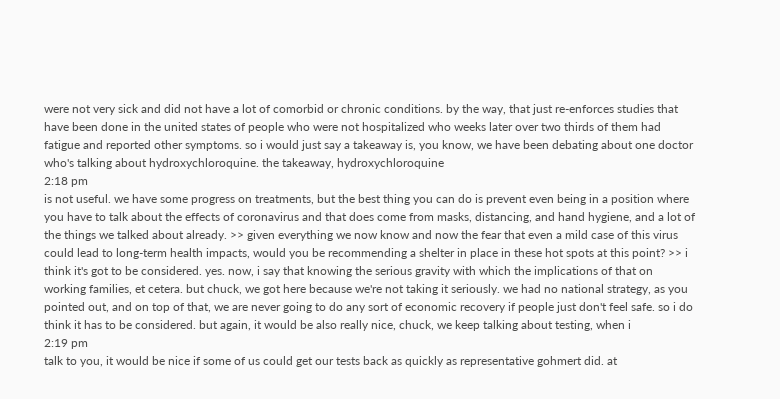were not very sick and did not have a lot of comorbid or chronic conditions. by the way, that just re-enforces studies that have been done in the united states of people who were not hospitalized who weeks later over two thirds of them had fatigue and reported other symptoms. so i would just say a takeaway is, you know, we have been debating about one doctor who's talking about hydroxychloroquine. the takeaway, hydroxychloroquine
2:18 pm
is not useful. we have some progress on treatments, but the best thing you can do is prevent even being in a position where you have to talk about the effects of coronavirus and that does come from masks, distancing, and hand hygiene, and a lot of the things we talked about already. >> given everything we now know and now the fear that even a mild case of this virus could lead to long-term health impacts, would you be recommending a shelter in place in these hot spots at this point? >> i think it's got to be considered. yes. now, i say that knowing the serious gravity with which the implications of that on working families, et cetera. but chuck, we got here because we're not taking it seriously. we had no national strategy, as you pointed out, and on top of that, we are never going to do any sort of economic recovery if people just don't feel safe. so i do think it has to be considered. but again, it would be also really nice, chuck, we keep talking about testing, when i
2:19 pm
talk to you, it would be nice if some of us could get our tests back as quickly as representative gohmert did. at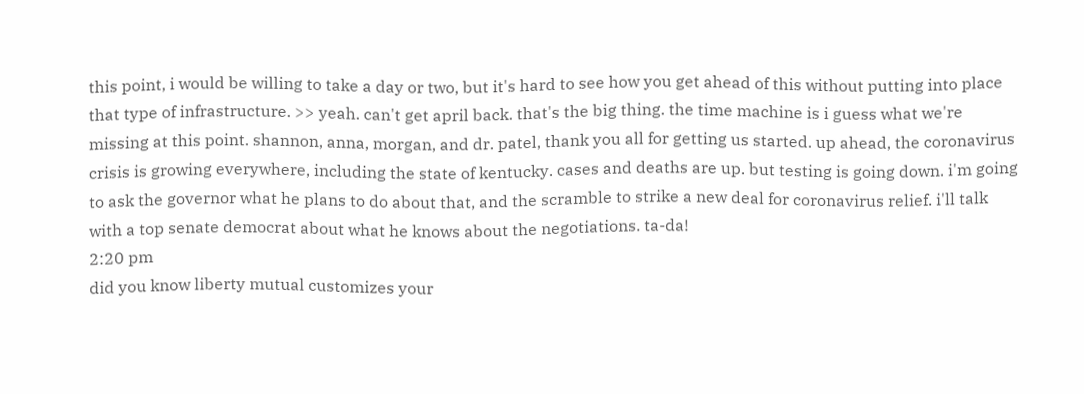this point, i would be willing to take a day or two, but it's hard to see how you get ahead of this without putting into place that type of infrastructure. >> yeah. can't get april back. that's the big thing. the time machine is i guess what we're missing at this point. shannon, anna, morgan, and dr. patel, thank you all for getting us started. up ahead, the coronavirus crisis is growing everywhere, including the state of kentucky. cases and deaths are up. but testing is going down. i'm going to ask the governor what he plans to do about that, and the scramble to strike a new deal for coronavirus relief. i'll talk with a top senate democrat about what he knows about the negotiations. ta-da!
2:20 pm
did you know liberty mutual customizes your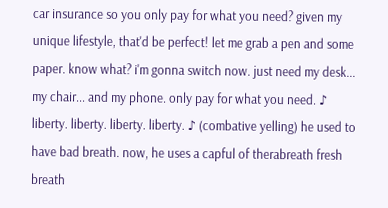car insurance so you only pay for what you need? given my unique lifestyle, that'd be perfect! let me grab a pen and some paper. know what? i'm gonna switch now. just need my desk... my chair... and my phone. only pay for what you need. ♪ liberty. liberty. liberty. liberty. ♪ (combative yelling) he used to have bad breath. now, he uses a capful of therabreath fresh breath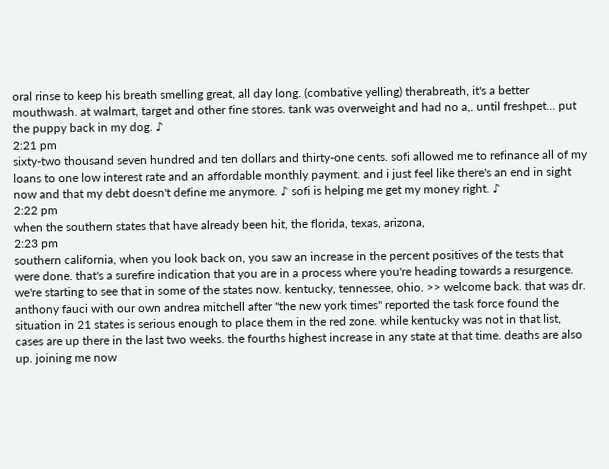oral rinse to keep his breath smelling great, all day long. (combative yelling) therabreath, it's a better mouthwash. at walmart, target and other fine stores. tank was overweight and had no a,. until freshpet... put the puppy back in my dog. ♪
2:21 pm
sixty-two thousand seven hundred and ten dollars and thirty-one cents. sofi allowed me to refinance all of my loans to one low interest rate and an affordable monthly payment. and i just feel like there's an end in sight now and that my debt doesn't define me anymore. ♪ sofi is helping me get my money right. ♪
2:22 pm
when the southern states that have already been hit, the florida, texas, arizona,
2:23 pm
southern california, when you look back on, you saw an increase in the percent positives of the tests that were done. that's a surefire indication that you are in a process where you're heading towards a resurgence. we're starting to see that in some of the states now. kentucky, tennessee, ohio. >> welcome back. that was dr. anthony fauci with our own andrea mitchell after "the new york times" reported the task force found the situation in 21 states is serious enough to place them in the red zone. while kentucky was not in that list, cases are up there in the last two weeks. the fourths highest increase in any state at that time. deaths are also up. joining me now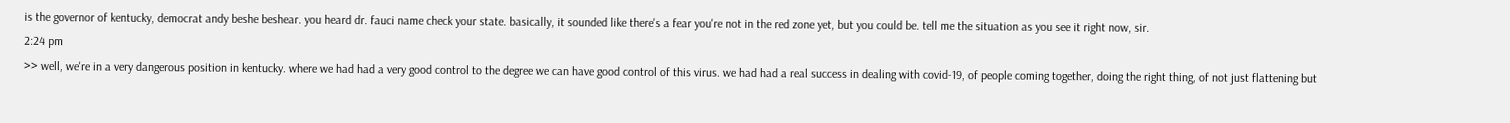is the governor of kentucky, democrat andy beshe beshear. you heard dr. fauci name check your state. basically, it sounded like there's a fear you're not in the red zone yet, but you could be. tell me the situation as you see it right now, sir.
2:24 pm
>> well, we're in a very dangerous position in kentucky. where we had had a very good control to the degree we can have good control of this virus. we had had a real success in dealing with covid-19, of people coming together, doing the right thing, of not just flattening but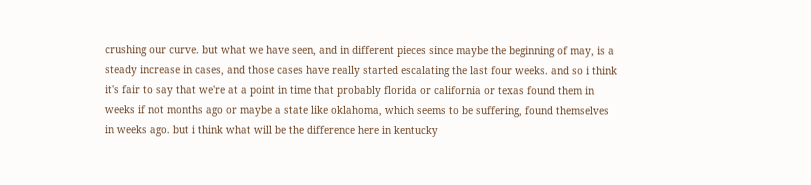crushing our curve. but what we have seen, and in different pieces since maybe the beginning of may, is a steady increase in cases, and those cases have really started escalating the last four weeks. and so i think it's fair to say that we're at a point in time that probably florida or california or texas found them in weeks if not months ago or maybe a state like oklahoma, which seems to be suffering, found themselves in weeks ago. but i think what will be the difference here in kentucky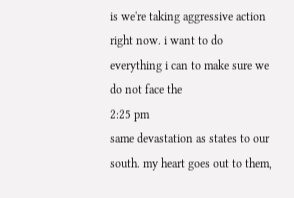is we're taking aggressive action right now. i want to do everything i can to make sure we do not face the
2:25 pm
same devastation as states to our south. my heart goes out to them,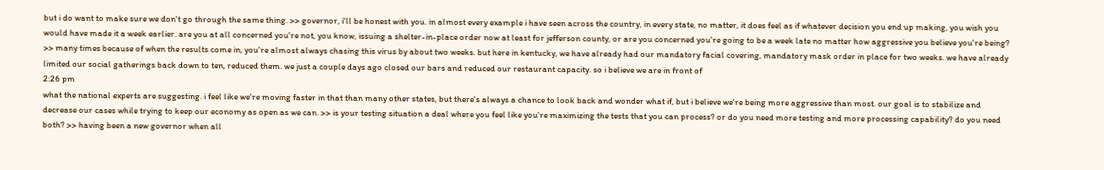but i do want to make sure we don't go through the same thing. >> governor, i'll be honest with you. in almost every example i have seen across the country, in every state, no matter, it does feel as if whatever decision you end up making, you wish you would have made it a week earlier. are you at all concerned you're not, you know, issuing a shelter-in-place order now at least for jefferson county, or are you concerned you're going to be a week late no matter how aggressive you believe you're being? >> many times because of when the results come in, you're almost always chasing this virus by about two weeks. but here in kentucky, we have already had our mandatory facial covering, mandatory mask order in place for two weeks. we have already limited our social gatherings back down to ten, reduced them. we just a couple days ago closed our bars and reduced our restaurant capacity. so i believe we are in front of
2:26 pm
what the national experts are suggesting. i feel like we're moving faster in that than many other states, but there's always a chance to look back and wonder what if, but i believe we're being more aggressive than most. our goal is to stabilize and decrease our cases while trying to keep our economy as open as we can. >> is your testing situation a deal where you feel like you're maximizing the tests that you can process? or do you need more testing and more processing capability? do you need both? >> having been a new governor when all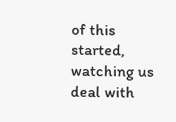of this started, watching us deal with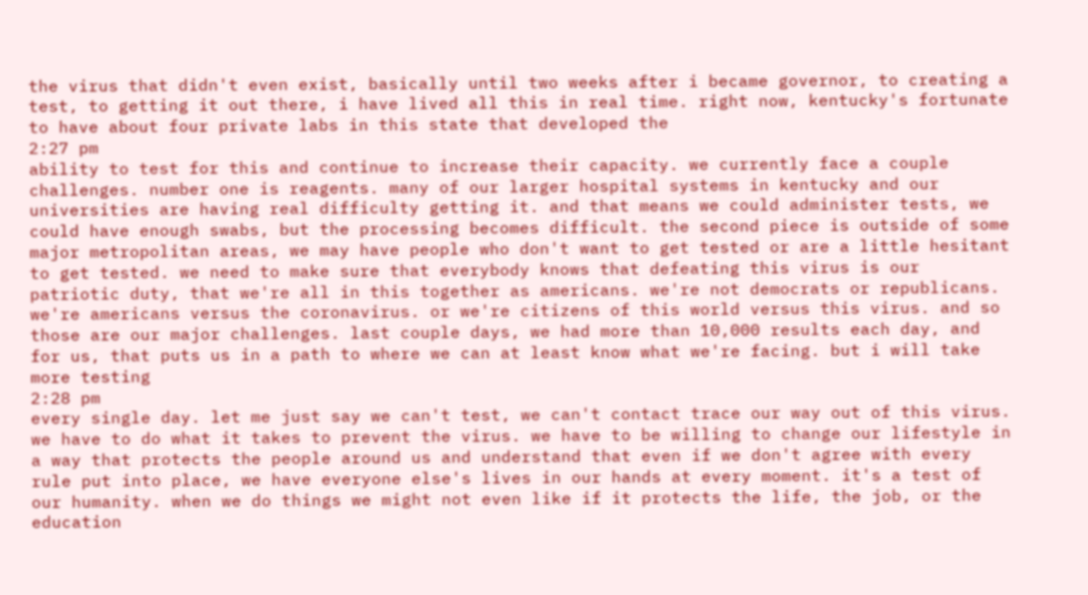the virus that didn't even exist, basically until two weeks after i became governor, to creating a test, to getting it out there, i have lived all this in real time. right now, kentucky's fortunate to have about four private labs in this state that developed the
2:27 pm
ability to test for this and continue to increase their capacity. we currently face a couple challenges. number one is reagents. many of our larger hospital systems in kentucky and our universities are having real difficulty getting it. and that means we could administer tests, we could have enough swabs, but the processing becomes difficult. the second piece is outside of some major metropolitan areas, we may have people who don't want to get tested or are a little hesitant to get tested. we need to make sure that everybody knows that defeating this virus is our patriotic duty, that we're all in this together as americans. we're not democrats or republicans. we're americans versus the coronavirus. or we're citizens of this world versus this virus. and so those are our major challenges. last couple days, we had more than 10,000 results each day, and for us, that puts us in a path to where we can at least know what we're facing. but i will take more testing
2:28 pm
every single day. let me just say we can't test, we can't contact trace our way out of this virus. we have to do what it takes to prevent the virus. we have to be willing to change our lifestyle in a way that protects the people around us and understand that even if we don't agree with every rule put into place, we have everyone else's lives in our hands at every moment. it's a test of our humanity. when we do things we might not even like if it protects the life, the job, or the education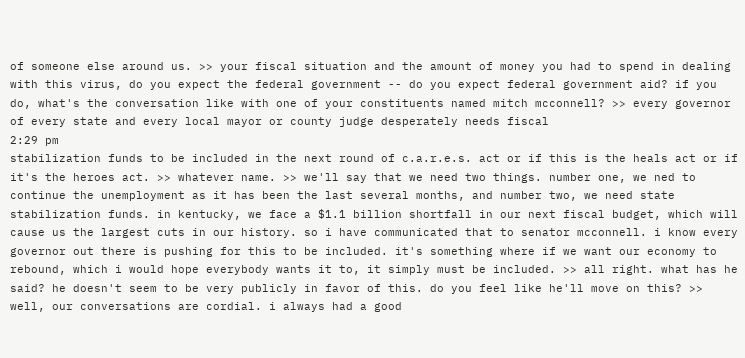of someone else around us. >> your fiscal situation and the amount of money you had to spend in dealing with this virus, do you expect the federal government -- do you expect federal government aid? if you do, what's the conversation like with one of your constituents named mitch mcconnell? >> every governor of every state and every local mayor or county judge desperately needs fiscal
2:29 pm
stabilization funds to be included in the next round of c.a.r.e.s. act or if this is the heals act or if it's the heroes act. >> whatever name. >> we'll say that we need two things. number one, we ned to continue the unemployment as it has been the last several months, and number two, we need state stabilization funds. in kentucky, we face a $1.1 billion shortfall in our next fiscal budget, which will cause us the largest cuts in our history. so i have communicated that to senator mcconnell. i know every governor out there is pushing for this to be included. it's something where if we want our economy to rebound, which i would hope everybody wants it to, it simply must be included. >> all right. what has he said? he doesn't seem to be very publicly in favor of this. do you feel like he'll move on this? >> well, our conversations are cordial. i always had a good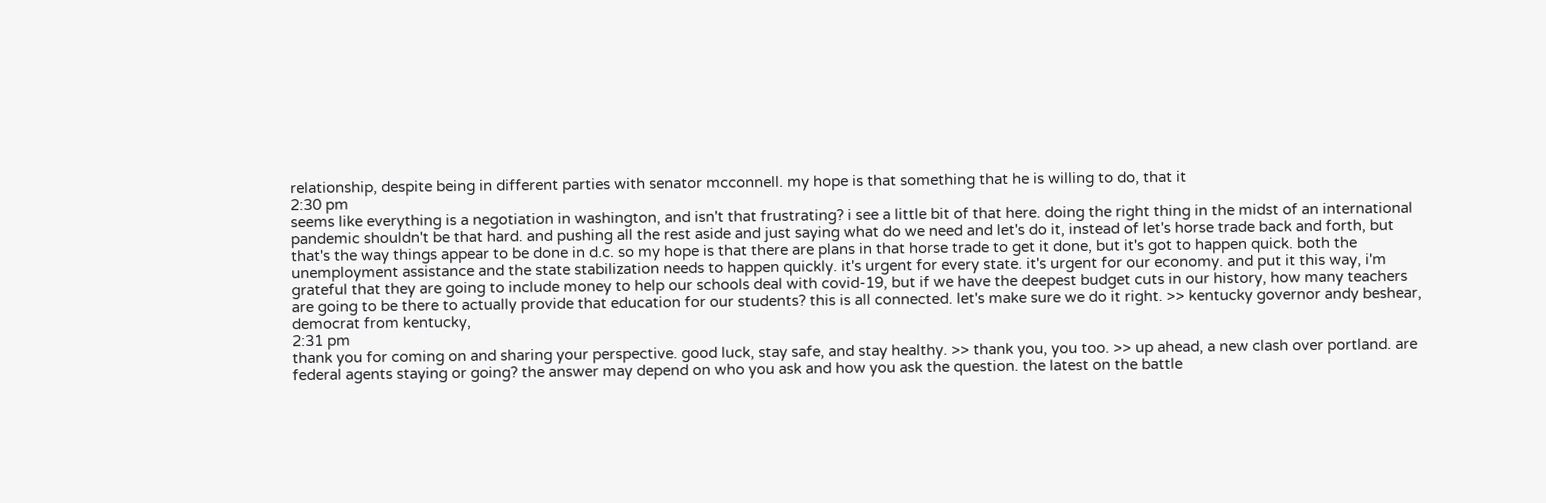relationship, despite being in different parties with senator mcconnell. my hope is that something that he is willing to do, that it
2:30 pm
seems like everything is a negotiation in washington, and isn't that frustrating? i see a little bit of that here. doing the right thing in the midst of an international pandemic shouldn't be that hard. and pushing all the rest aside and just saying what do we need and let's do it, instead of let's horse trade back and forth, but that's the way things appear to be done in d.c. so my hope is that there are plans in that horse trade to get it done, but it's got to happen quick. both the unemployment assistance and the state stabilization needs to happen quickly. it's urgent for every state. it's urgent for our economy. and put it this way, i'm grateful that they are going to include money to help our schools deal with covid-19, but if we have the deepest budget cuts in our history, how many teachers are going to be there to actually provide that education for our students? this is all connected. let's make sure we do it right. >> kentucky governor andy beshear, democrat from kentucky,
2:31 pm
thank you for coming on and sharing your perspective. good luck, stay safe, and stay healthy. >> thank you, you too. >> up ahead, a new clash over portland. are federal agents staying or going? the answer may depend on who you ask and how you ask the question. the latest on the battle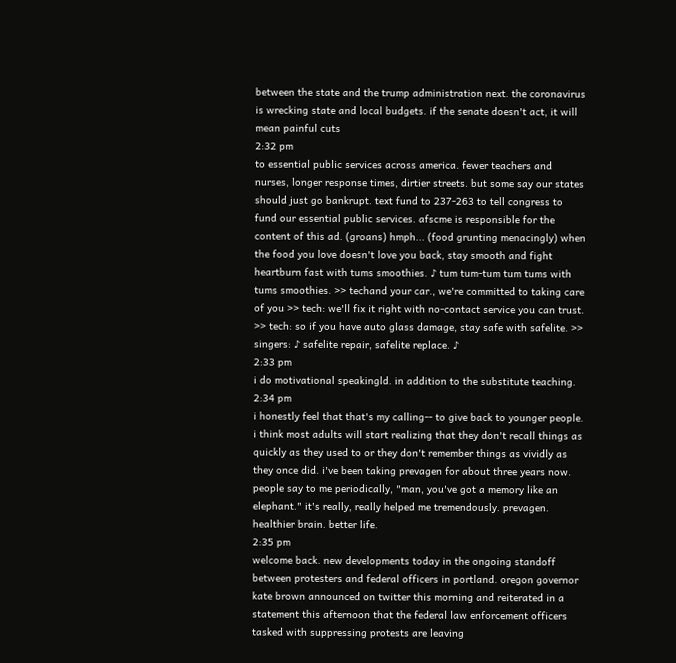between the state and the trump administration next. the coronavirus is wrecking state and local budgets. if the senate doesn't act, it will mean painful cuts
2:32 pm
to essential public services across america. fewer teachers and nurses, longer response times, dirtier streets. but some say our states should just go bankrupt. text fund to 237-263 to tell congress to fund our essential public services. afscme is responsible for the content of this ad. (groans) hmph... (food grunting menacingly) when the food you love doesn't love you back, stay smooth and fight heartburn fast with tums smoothies. ♪ tum tum-tum tum tums with tums smoothies. >> techand your car., we're committed to taking care of you >> tech: we'll fix it right with no-contact service you can trust. >> tech: so if you have auto glass damage, stay safe with safelite. >> singers: ♪ safelite repair, safelite replace. ♪
2:33 pm
i do motivational speakingld. in addition to the substitute teaching.
2:34 pm
i honestly feel that that's my calling-- to give back to younger people. i think most adults will start realizing that they don't recall things as quickly as they used to or they don't remember things as vividly as they once did. i've been taking prevagen for about three years now. people say to me periodically, "man, you've got a memory like an elephant." it's really, really helped me tremendously. prevagen. healthier brain. better life.
2:35 pm
welcome back. new developments today in the ongoing standoff between protesters and federal officers in portland. oregon governor kate brown announced on twitter this morning and reiterated in a statement this afternoon that the federal law enforcement officers tasked with suppressing protests are leaving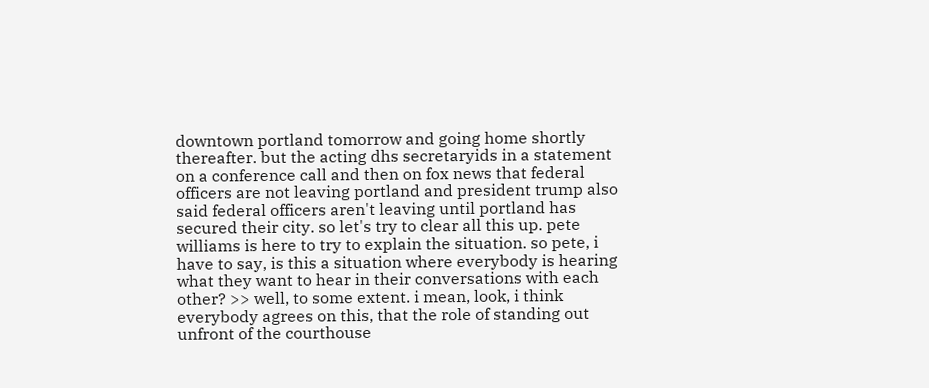downtown portland tomorrow and going home shortly thereafter. but the acting dhs secretaryids in a statement on a conference call and then on fox news that federal officers are not leaving portland and president trump also said federal officers aren't leaving until portland has secured their city. so let's try to clear all this up. pete williams is here to try to explain the situation. so pete, i have to say, is this a situation where everybody is hearing what they want to hear in their conversations with each other? >> well, to some extent. i mean, look, i think everybody agrees on this, that the role of standing out unfront of the courthouse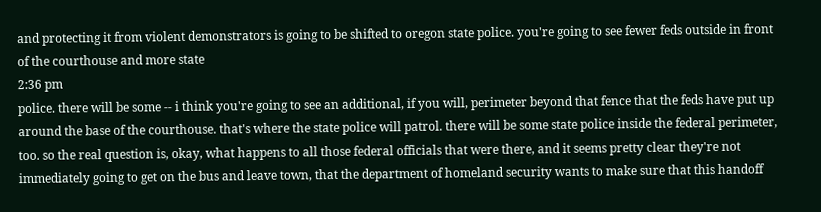and protecting it from violent demonstrators is going to be shifted to oregon state police. you're going to see fewer feds outside in front of the courthouse and more state
2:36 pm
police. there will be some -- i think you're going to see an additional, if you will, perimeter beyond that fence that the feds have put up around the base of the courthouse. that's where the state police will patrol. there will be some state police inside the federal perimeter, too. so the real question is, okay, what happens to all those federal officials that were there, and it seems pretty clear they're not immediately going to get on the bus and leave town, that the department of homeland security wants to make sure that this handoff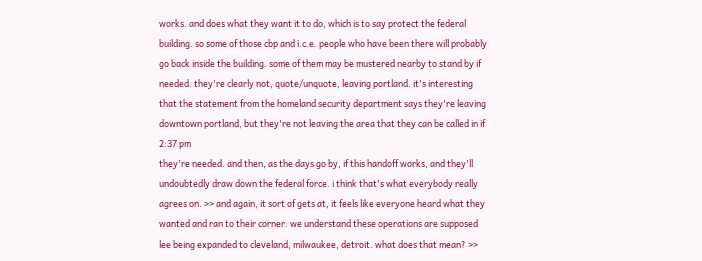works. and does what they want it to do, which is to say protect the federal building. so some of those cbp and i.c.e. people who have been there will probably go back inside the building. some of them may be mustered nearby to stand by if needed. they're clearly not, quote/unquote, leaving portland. it's interesting that the statement from the homeland security department says they're leaving downtown portland, but they're not leaving the area that they can be called in if
2:37 pm
they're needed. and then, as the days go by, if this handoff works, and they'll undoubtedly draw down the federal force. i think that's what everybody really agrees on. >> and again, it sort of gets at, it feels like everyone heard what they wanted and ran to their corner. we understand these operations are supposed lee being expanded to cleveland, milwaukee, detroit. what does that mean? >>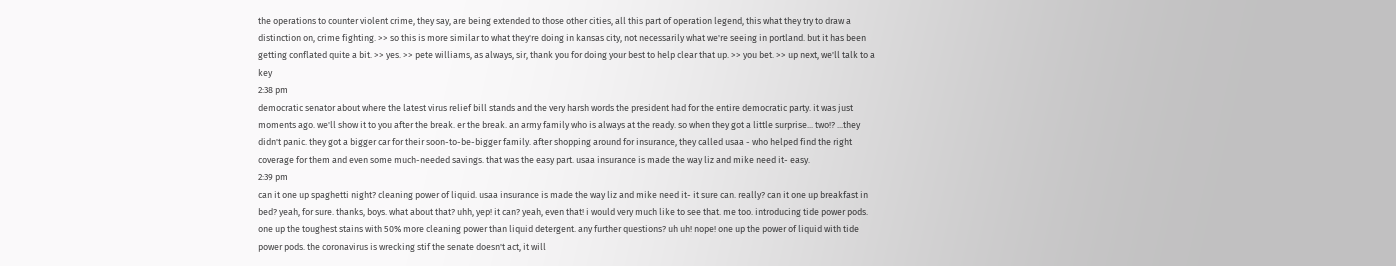the operations to counter violent crime, they say, are being extended to those other cities, all this part of operation legend, this what they try to draw a distinction on, crime fighting. >> so this is more similar to what they're doing in kansas city, not necessarily what we're seeing in portland. but it has been getting conflated quite a bit. >> yes. >> pete williams, as always, sir, thank you for doing your best to help clear that up. >> you bet. >> up next, we'll talk to a key
2:38 pm
democratic senator about where the latest virus relief bill stands and the very harsh words the president had for the entire democratic party. it was just moments ago. we'll show it to you after the break. er the break. an army family who is always at the ready. so when they got a little surprise... two!? ...they didn't panic. they got a bigger car for their soon-to-be-bigger family. after shopping around for insurance, they called usaa - who helped find the right coverage for them and even some much-needed savings. that was the easy part. usaa insurance is made the way liz and mike need it- easy.
2:39 pm
can it one up spaghetti night? cleaning power of liquid. usaa insurance is made the way liz and mike need it- it sure can. really? can it one up breakfast in bed? yeah, for sure. thanks, boys. what about that? uhh, yep! it can? yeah, even that! i would very much like to see that. me too. introducing tide power pods. one up the toughest stains with 50% more cleaning power than liquid detergent. any further questions? uh uh! nope! one up the power of liquid with tide power pods. the coronavirus is wrecking stif the senate doesn't act, it will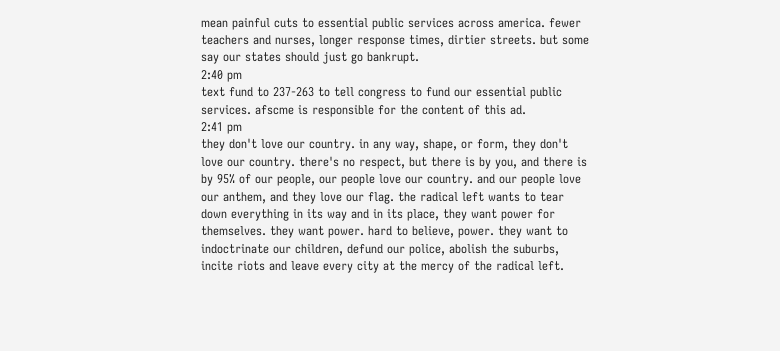mean painful cuts to essential public services across america. fewer teachers and nurses, longer response times, dirtier streets. but some say our states should just go bankrupt.
2:40 pm
text fund to 237-263 to tell congress to fund our essential public services. afscme is responsible for the content of this ad.
2:41 pm
they don't love our country. in any way, shape, or form, they don't love our country. there's no respect, but there is by you, and there is by 95% of our people, our people love our country. and our people love our anthem, and they love our flag. the radical left wants to tear down everything in its way and in its place, they want power for themselves. they want power. hard to believe, power. they want to indoctrinate our children, defund our police, abolish the suburbs, incite riots and leave every city at the mercy of the radical left.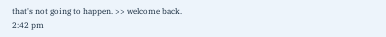that's not going to happen. >> welcome back.
2:42 pm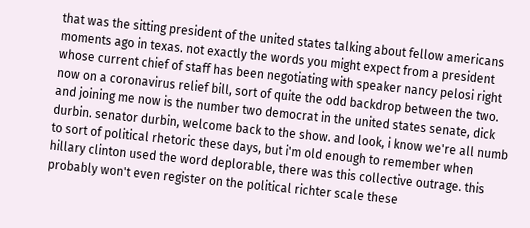that was the sitting president of the united states talking about fellow americans moments ago in texas. not exactly the words you might expect from a president whose current chief of staff has been negotiating with speaker nancy pelosi right now on a coronavirus relief bill, sort of quite the odd backdrop between the two. and joining me now is the number two democrat in the united states senate, dick durbin. senator durbin, welcome back to the show. and look, i know we're all numb to sort of political rhetoric these days, but i'm old enough to remember when hillary clinton used the word deplorable, there was this collective outrage. this probably won't even register on the political richter scale these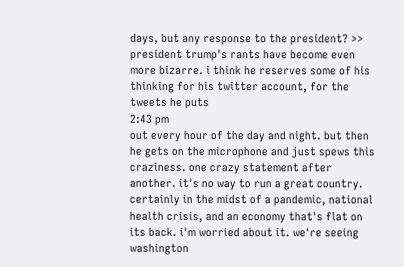days, but any response to the president? >> president trump's rants have become even more bizarre. i think he reserves some of his thinking for his twitter account, for the tweets he puts
2:43 pm
out every hour of the day and night. but then he gets on the microphone and just spews this craziness. one crazy statement after another. it's no way to run a great country. certainly in the midst of a pandemic, national health crisis, and an economy that's flat on its back. i'm worried about it. we're seeing washington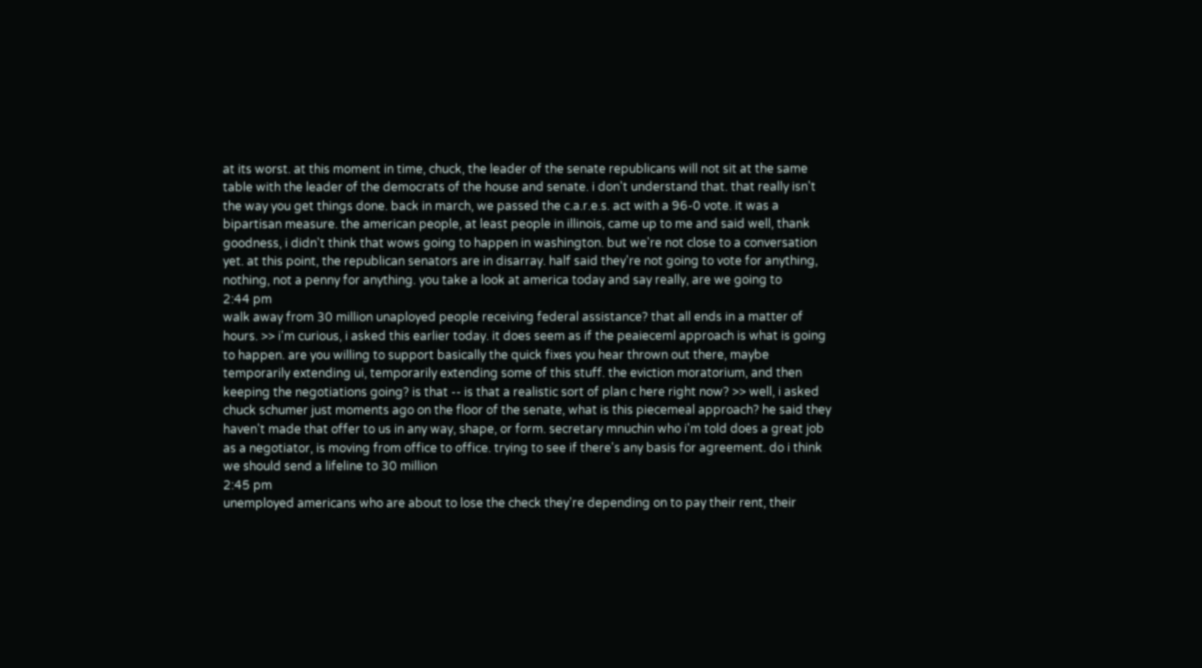at its worst. at this moment in time, chuck, the leader of the senate republicans will not sit at the same table with the leader of the democrats of the house and senate. i don't understand that. that really isn't the way you get things done. back in march, we passed the c.a.r.e.s. act with a 96-0 vote. it was a bipartisan measure. the american people, at least people in illinois, came up to me and said well, thank goodness, i didn't think that wows going to happen in washington. but we're not close to a conversation yet. at this point, the republican senators are in disarray. half said they're not going to vote for anything, nothing, not a penny for anything. you take a look at america today and say really, are we going to
2:44 pm
walk away from 30 million unaployed people receiving federal assistance? that all ends in a matter of hours. >> i'm curious, i asked this earlier today. it does seem as if the peaieceml approach is what is going to happen. are you willing to support basically the quick fixes you hear thrown out there, maybe temporarily extending ui, temporarily extending some of this stuff. the eviction moratorium, and then keeping the negotiations going? is that -- is that a realistic sort of plan c here right now? >> well, i asked chuck schumer just moments ago on the floor of the senate, what is this piecemeal approach? he said they haven't made that offer to us in any way, shape, or form. secretary mnuchin who i'm told does a great job as a negotiator, is moving from office to office. trying to see if there's any basis for agreement. do i think we should send a lifeline to 30 million
2:45 pm
unemployed americans who are about to lose the check they're depending on to pay their rent, their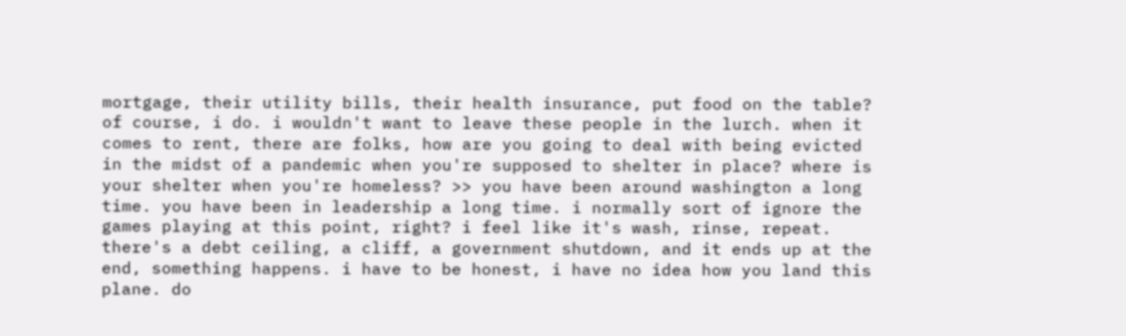mortgage, their utility bills, their health insurance, put food on the table? of course, i do. i wouldn't want to leave these people in the lurch. when it comes to rent, there are folks, how are you going to deal with being evicted in the midst of a pandemic when you're supposed to shelter in place? where is your shelter when you're homeless? >> you have been around washington a long time. you have been in leadership a long time. i normally sort of ignore the games playing at this point, right? i feel like it's wash, rinse, repeat. there's a debt ceiling, a cliff, a government shutdown, and it ends up at the end, something happens. i have to be honest, i have no idea how you land this plane. do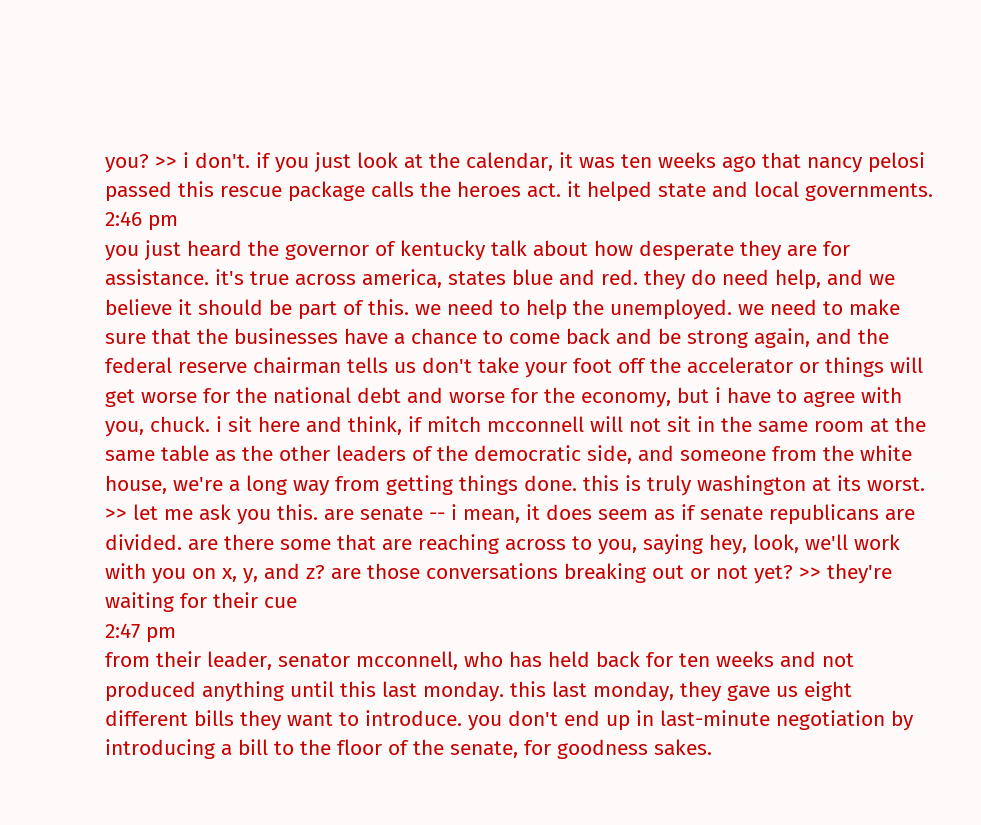you? >> i don't. if you just look at the calendar, it was ten weeks ago that nancy pelosi passed this rescue package calls the heroes act. it helped state and local governments.
2:46 pm
you just heard the governor of kentucky talk about how desperate they are for assistance. it's true across america, states blue and red. they do need help, and we believe it should be part of this. we need to help the unemployed. we need to make sure that the businesses have a chance to come back and be strong again, and the federal reserve chairman tells us don't take your foot off the accelerator or things will get worse for the national debt and worse for the economy, but i have to agree with you, chuck. i sit here and think, if mitch mcconnell will not sit in the same room at the same table as the other leaders of the democratic side, and someone from the white house, we're a long way from getting things done. this is truly washington at its worst. >> let me ask you this. are senate -- i mean, it does seem as if senate republicans are divided. are there some that are reaching across to you, saying hey, look, we'll work with you on x, y, and z? are those conversations breaking out or not yet? >> they're waiting for their cue
2:47 pm
from their leader, senator mcconnell, who has held back for ten weeks and not produced anything until this last monday. this last monday, they gave us eight different bills they want to introduce. you don't end up in last-minute negotiation by introducing a bill to the floor of the senate, for goodness sakes.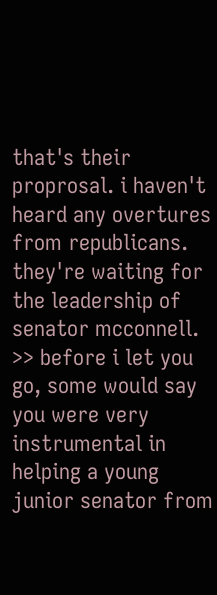that's their proprosal. i haven't heard any overtures from republicans. they're waiting for the leadership of senator mcconnell. >> before i let you go, some would say you were very instrumental in helping a young junior senator from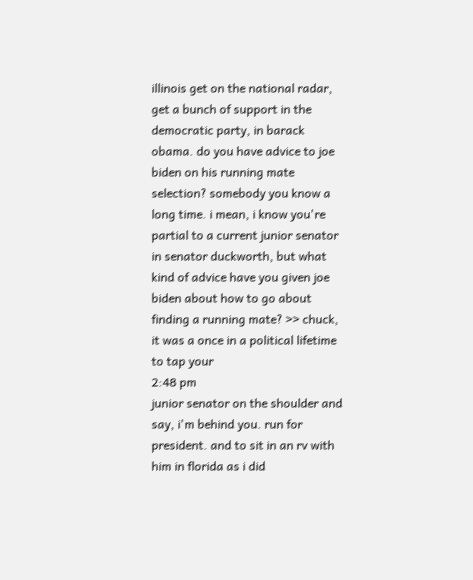illinois get on the national radar, get a bunch of support in the democratic party, in barack obama. do you have advice to joe biden on his running mate selection? somebody you know a long time. i mean, i know you're partial to a current junior senator in senator duckworth, but what kind of advice have you given joe biden about how to go about finding a running mate? >> chuck, it was a once in a political lifetime to tap your
2:48 pm
junior senator on the shoulder and say, i'm behind you. run for president. and to sit in an rv with him in florida as i did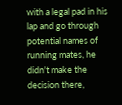with a legal pad in his lap and go through potential names of running mates, he didn't make the decision there,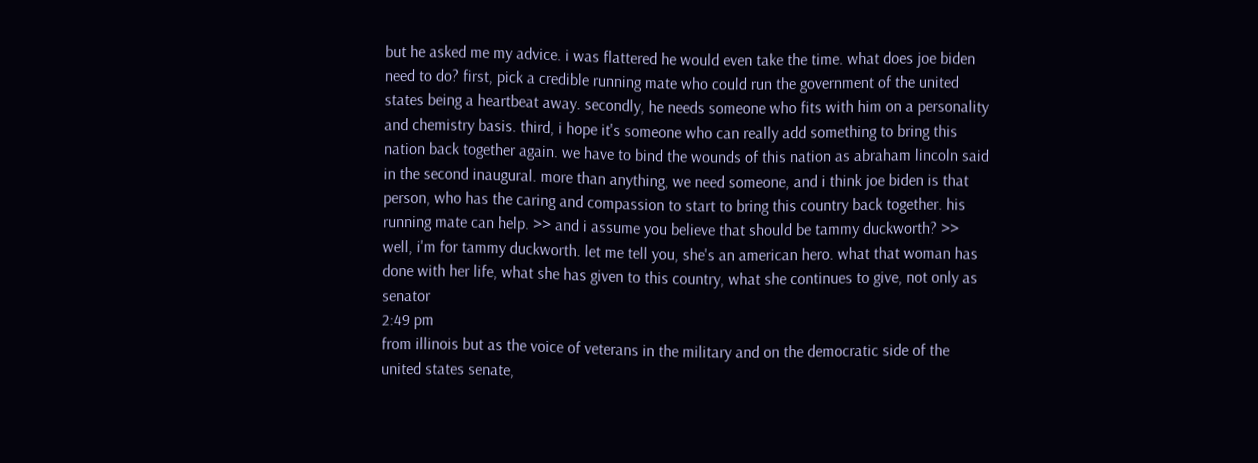but he asked me my advice. i was flattered he would even take the time. what does joe biden need to do? first, pick a credible running mate who could run the government of the united states being a heartbeat away. secondly, he needs someone who fits with him on a personality and chemistry basis. third, i hope it's someone who can really add something to bring this nation back together again. we have to bind the wounds of this nation as abraham lincoln said in the second inaugural. more than anything, we need someone, and i think joe biden is that person, who has the caring and compassion to start to bring this country back together. his running mate can help. >> and i assume you believe that should be tammy duckworth? >> well, i'm for tammy duckworth. let me tell you, she's an american hero. what that woman has done with her life, what she has given to this country, what she continues to give, not only as senator
2:49 pm
from illinois but as the voice of veterans in the military and on the democratic side of the united states senate,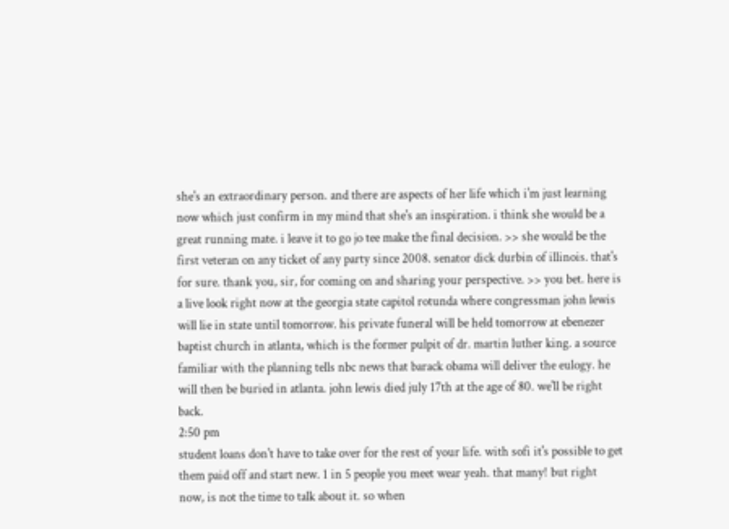she's an extraordinary person. and there are aspects of her life which i'm just learning now which just confirm in my mind that she's an inspiration. i think she would be a great running mate. i leave it to go jo tee make the final decision. >> she would be the first veteran on any ticket of any party since 2008. senator dick durbin of illinois. that's for sure. thank you, sir, for coming on and sharing your perspective. >> you bet. here is a live look right now at the georgia state capitol rotunda where congressman john lewis will lie in state until tomorrow. his private funeral will be held tomorrow at ebenezer baptist church in atlanta, which is the former pulpit of dr. martin luther king. a source familiar with the planning tells nbc news that barack obama will deliver the eulogy. he will then be buried in atlanta. john lewis died july 17th at the age of 80. we'll be right back.
2:50 pm
student loans don't have to take over for the rest of your life. with sofi it's possible to get them paid off and start new. 1 in 5 people you meet wear yeah. that many! but right now, is not the time to talk about it. so when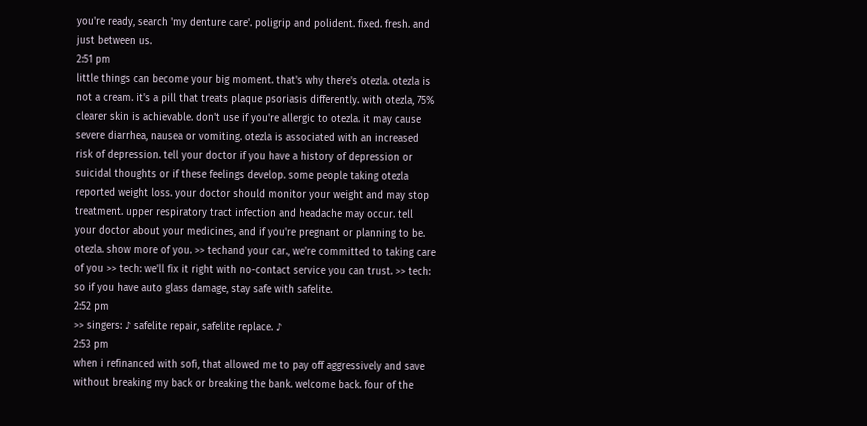you're ready, search 'my denture care'. poligrip and polident. fixed. fresh. and just between us.
2:51 pm
little things can become your big moment. that's why there's otezla. otezla is not a cream. it's a pill that treats plaque psoriasis differently. with otezla, 75% clearer skin is achievable. don't use if you're allergic to otezla. it may cause severe diarrhea, nausea or vomiting. otezla is associated with an increased risk of depression. tell your doctor if you have a history of depression or suicidal thoughts or if these feelings develop. some people taking otezla reported weight loss. your doctor should monitor your weight and may stop treatment. upper respiratory tract infection and headache may occur. tell your doctor about your medicines, and if you're pregnant or planning to be. otezla. show more of you. >> techand your car., we're committed to taking care of you >> tech: we'll fix it right with no-contact service you can trust. >> tech: so if you have auto glass damage, stay safe with safelite.
2:52 pm
>> singers: ♪ safelite repair, safelite replace. ♪
2:53 pm
when i refinanced with sofi, that allowed me to pay off aggressively and save without breaking my back or breaking the bank. welcome back. four of the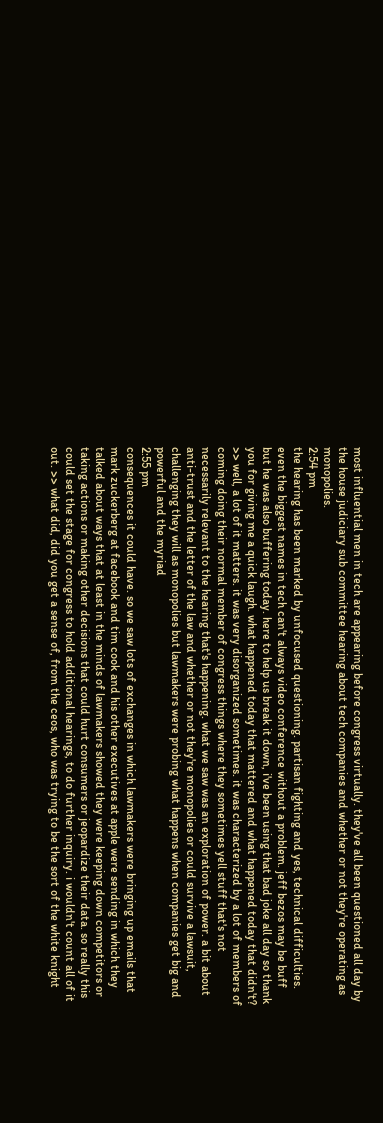most influential men in tech are appearing before congress virtually. they've all been questioned all day by the house judiciary sub committee hearing about tech companies and whether or not they're operating as monopolies.
2:54 pm
the hearing has been marked by unfocused questioning. partisan fighting and yes, technical difficulties. even the biggest names in tech can't always video conference without a problem. jeff bezos may be buff but he was also buffering today. here to help us break it down, i've been using that bad joke all day so thank you for giving me a quick laugh. what happened today that mattered and what happened today that didn't? >> well, a lot of it matters. it was very disorganized sometimes. it was characterized by a lot of members of coming doing their normal member of congress things where they sometimes yell stuff that's not necessarily relevant to the hearing that's happening. what we saw was an exploration of power. a bit about anti-trust and the letter of the law and whether or not they're monopolies or could survive a lawsuit, challenging they will as monopolies but lawmakers were probing what happens when companies get big and powerful and the myriad
2:55 pm
consequences it could have. so we saw lots of exchanges in which lawmakers were bringing up emails that mark zuckerberg at facebook and tim cook and his other executives at apple were sending in which they talked about ways that at least in the minds of lawmakers showed they were keeping down competitors or taking actions or making other decisions that could hurt consumers or jeopardize their data. so really this could set the stage for congress to hold additional hearings, to do further inquiry. i wouldn't count all of it out. >> what did, did you get a sense of, from the ceos, who was trying to be the sort of the white knight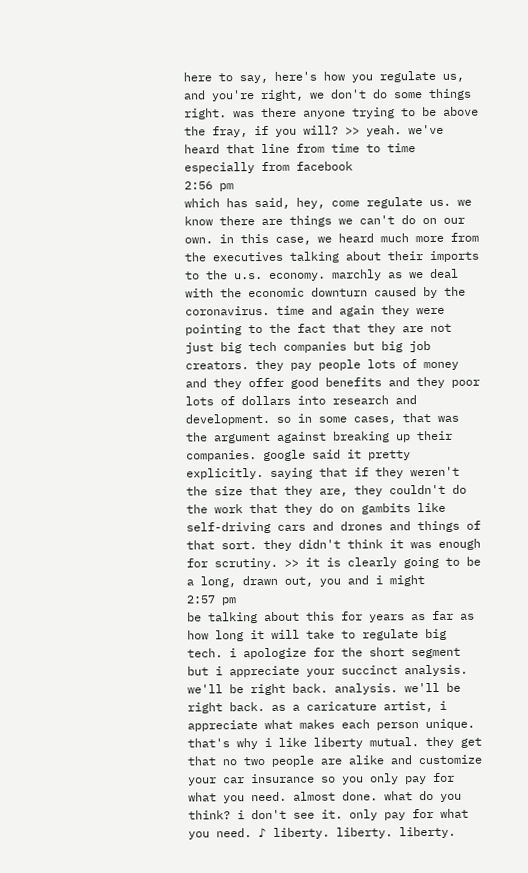here to say, here's how you regulate us, and you're right, we don't do some things right. was there anyone trying to be above the fray, if you will? >> yeah. we've heard that line from time to time especially from facebook
2:56 pm
which has said, hey, come regulate us. we know there are things we can't do on our own. in this case, we heard much more from the executives talking about their imports to the u.s. economy. marchly as we deal with the economic downturn caused by the coronavirus. time and again they were pointing to the fact that they are not just big tech companies but big job creators. they pay people lots of money and they offer good benefits and they poor lots of dollars into research and development. so in some cases, that was the argument against breaking up their companies. google said it pretty explicitly. saying that if they weren't the size that they are, they couldn't do the work that they do on gambits like self-driving cars and drones and things of that sort. they didn't think it was enough for scrutiny. >> it is clearly going to be a long, drawn out, you and i might
2:57 pm
be talking about this for years as far as how long it will take to regulate big tech. i apologize for the short segment but i appreciate your succinct analysis. we'll be right back. analysis. we'll be right back. as a caricature artist, i appreciate what makes each person unique. that's why i like liberty mutual. they get that no two people are alike and customize your car insurance so you only pay for what you need. almost done. what do you think? i don't see it. only pay for what you need. ♪ liberty. liberty. liberty.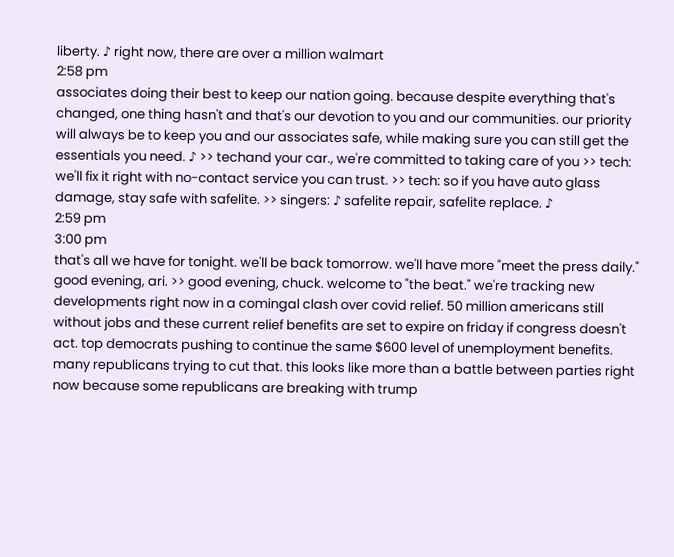liberty. ♪ right now, there are over a million walmart
2:58 pm
associates doing their best to keep our nation going. because despite everything that's changed, one thing hasn't and that's our devotion to you and our communities. our priority will always be to keep you and our associates safe, while making sure you can still get the essentials you need. ♪ >> techand your car., we're committed to taking care of you >> tech: we'll fix it right with no-contact service you can trust. >> tech: so if you have auto glass damage, stay safe with safelite. >> singers: ♪ safelite repair, safelite replace. ♪
2:59 pm
3:00 pm
that's all we have for tonight. we'll be back tomorrow. we'll have more "meet the press daily." good evening, ari. >> good evening, chuck. welcome to "the beat." we're tracking new developments right now in a comingal clash over covid relief. 50 million americans still without jobs and these current relief benefits are set to expire on friday if congress doesn't act. top democrats pushing to continue the same $600 level of unemployment benefits. many republicans trying to cut that. this looks like more than a battle between parties right now because some republicans are breaking with trump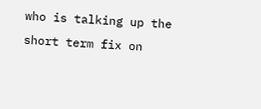who is talking up the short term fix on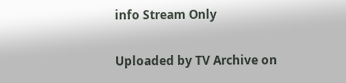info Stream Only

Uploaded by TV Archive on